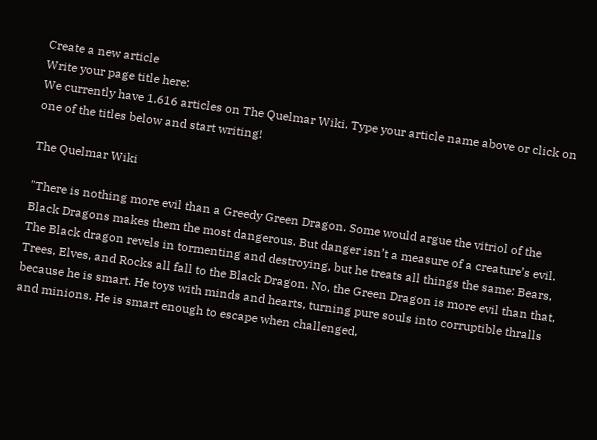Create a new article
Write your page title here:
We currently have 1,616 articles on The Quelmar Wiki. Type your article name above or click on one of the titles below and start writing!

The Quelmar Wiki

"There is nothing more evil than a Greedy Green Dragon. Some would argue the vitriol of the Black Dragons makes them the most dangerous. But danger isn’t a measure of a creature’s evil. The Black dragon revels in tormenting and destroying, but he treats all things the same: Bears, Trees, Elves, and Rocks all fall to the Black Dragon. No, the Green Dragon is more evil than that, because he is smart. He toys with minds and hearts, turning pure souls into corruptible thralls and minions. He is smart enough to escape when challenged,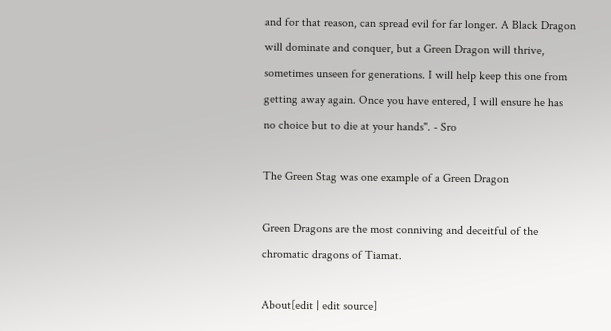and for that reason, can spread evil for far longer. A Black Dragon will dominate and conquer, but a Green Dragon will thrive, sometimes unseen for generations. I will help keep this one from getting away again. Once you have entered, I will ensure he has no choice but to die at your hands". - Sro

The Green Stag was one example of a Green Dragon

Green Dragons are the most conniving and deceitful of the chromatic dragons of Tiamat.

About[edit | edit source]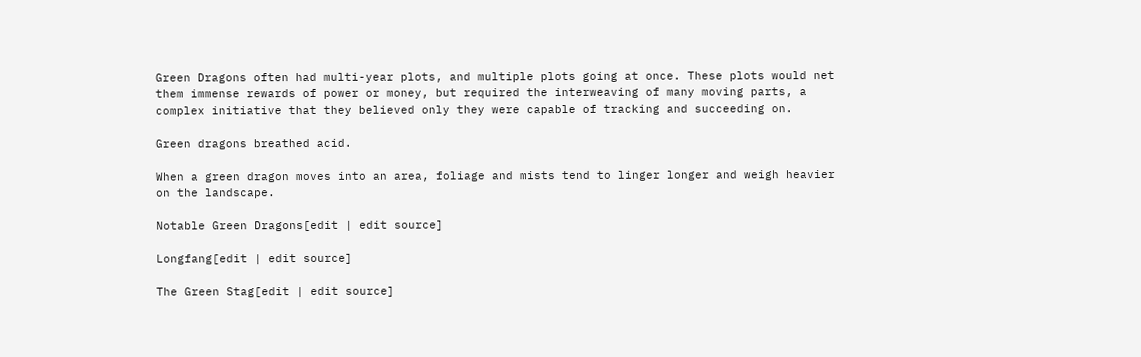Green Dragons often had multi-year plots, and multiple plots going at once. These plots would net them immense rewards of power or money, but required the interweaving of many moving parts, a complex initiative that they believed only they were capable of tracking and succeeding on.

Green dragons breathed acid.

When a green dragon moves into an area, foliage and mists tend to linger longer and weigh heavier on the landscape.

Notable Green Dragons[edit | edit source]

Longfang[edit | edit source]

The Green Stag[edit | edit source]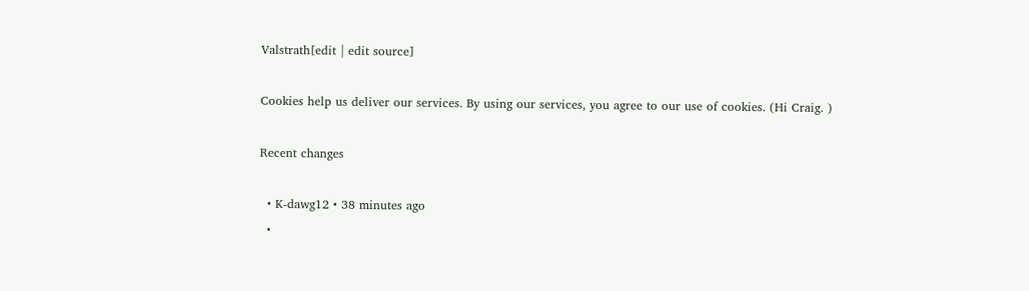Valstrath[edit | edit source]

Cookies help us deliver our services. By using our services, you agree to our use of cookies. (Hi Craig. )

Recent changes

  • K-dawg12 • 38 minutes ago
  •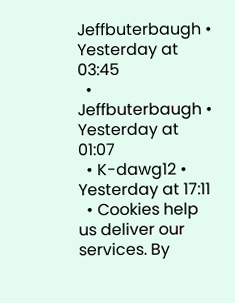Jeffbuterbaugh • Yesterday at 03:45
  • Jeffbuterbaugh • Yesterday at 01:07
  • K-dawg12 • Yesterday at 17:11
  • Cookies help us deliver our services. By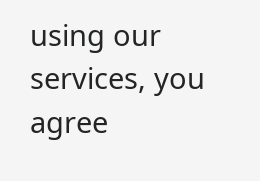using our services, you agree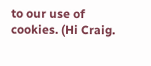to our use of cookies. (Hi Craig.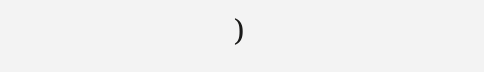)